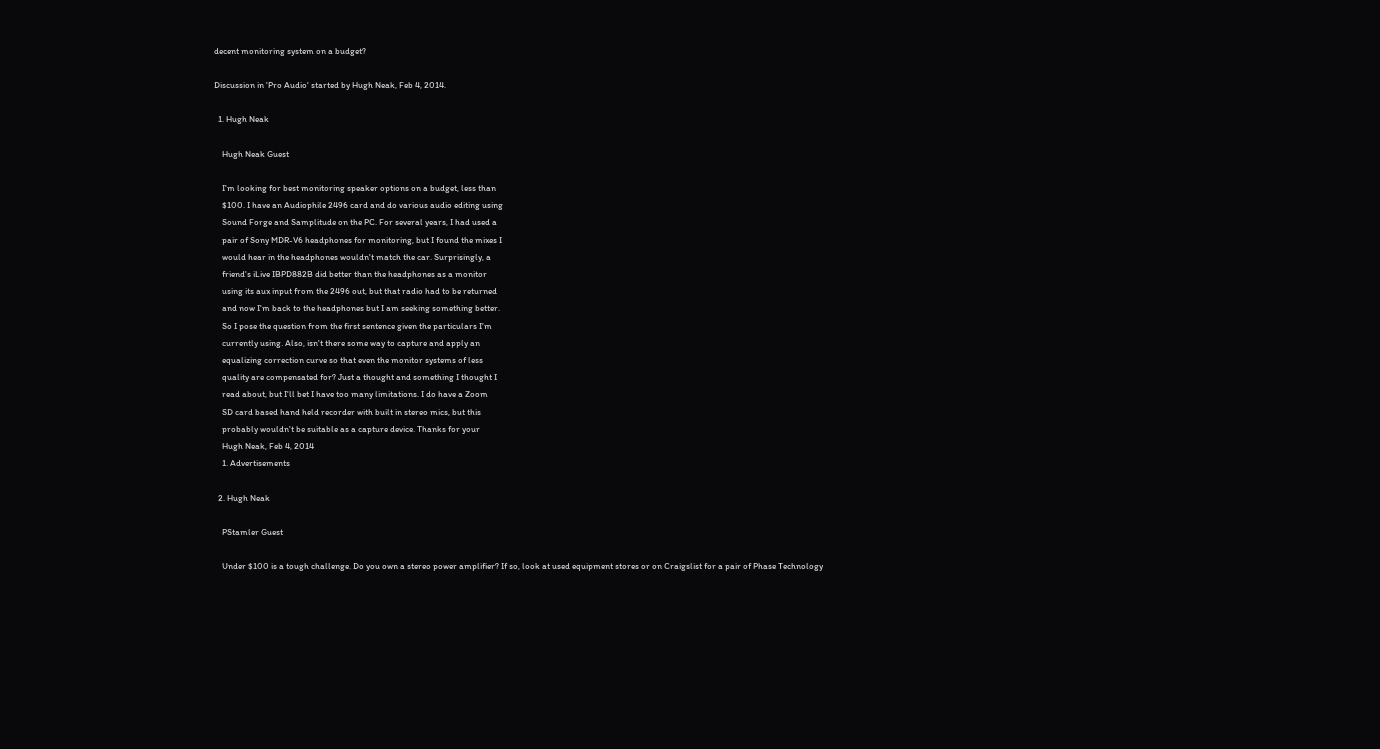decent monitoring system on a budget?

Discussion in 'Pro Audio' started by Hugh Neak, Feb 4, 2014.

  1. Hugh Neak

    Hugh Neak Guest

    I'm looking for best monitoring speaker options on a budget, less than
    $100. I have an Audiophile 2496 card and do various audio editing using
    Sound Forge and Samplitude on the PC. For several years, I had used a
    pair of Sony MDR-V6 headphones for monitoring, but I found the mixes I
    would hear in the headphones wouldn't match the car. Surprisingly, a
    friend's iLive IBPD882B did better than the headphones as a monitor
    using its aux input from the 2496 out, but that radio had to be returned
    and now I'm back to the headphones but I am seeking something better.
    So I pose the question from the first sentence given the particulars I'm
    currently using. Also, isn't there some way to capture and apply an
    equalizing correction curve so that even the monitor systems of less
    quality are compensated for? Just a thought and something I thought I
    read about, but I'll bet I have too many limitations. I do have a Zoom
    SD card based hand held recorder with built in stereo mics, but this
    probably wouldn't be suitable as a capture device. Thanks for your
    Hugh Neak, Feb 4, 2014
    1. Advertisements

  2. Hugh Neak

    PStamler Guest

    Under $100 is a tough challenge. Do you own a stereo power amplifier? If so, look at used equipment stores or on Craigslist for a pair of Phase Technology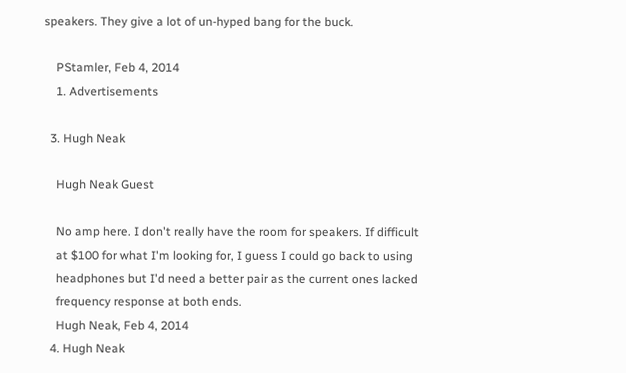speakers. They give a lot of un-hyped bang for the buck.

    PStamler, Feb 4, 2014
    1. Advertisements

  3. Hugh Neak

    Hugh Neak Guest

    No amp here. I don't really have the room for speakers. If difficult
    at $100 for what I'm looking for, I guess I could go back to using
    headphones but I'd need a better pair as the current ones lacked
    frequency response at both ends.
    Hugh Neak, Feb 4, 2014
  4. Hugh Neak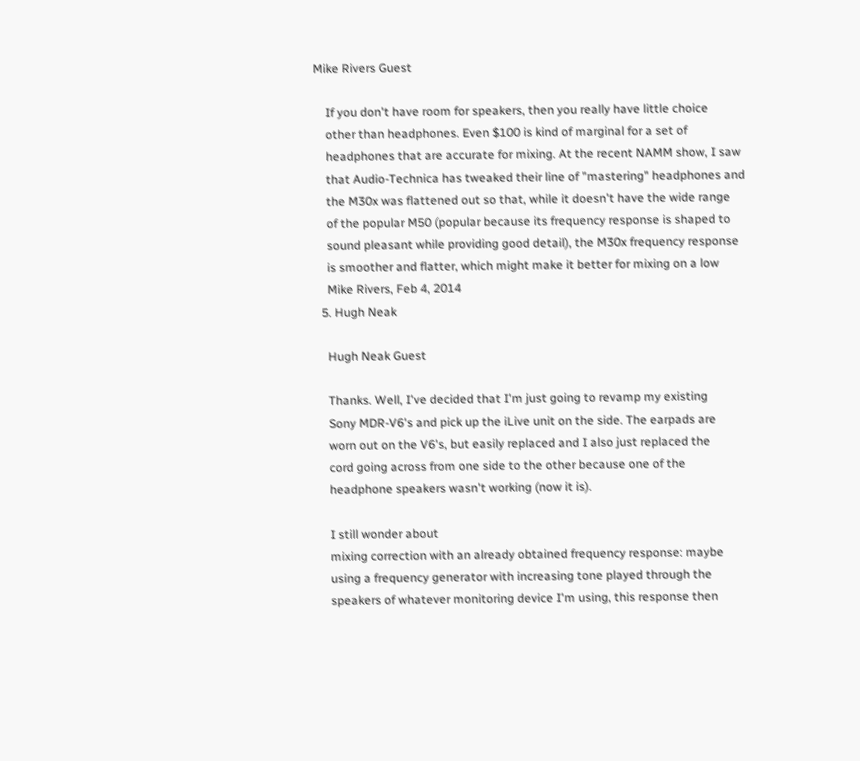Mike Rivers Guest

    If you don't have room for speakers, then you really have little choice
    other than headphones. Even $100 is kind of marginal for a set of
    headphones that are accurate for mixing. At the recent NAMM show, I saw
    that Audio-Technica has tweaked their line of "mastering" headphones and
    the M30x was flattened out so that, while it doesn't have the wide range
    of the popular M50 (popular because its frequency response is shaped to
    sound pleasant while providing good detail), the M30x frequency response
    is smoother and flatter, which might make it better for mixing on a low
    Mike Rivers, Feb 4, 2014
  5. Hugh Neak

    Hugh Neak Guest

    Thanks. Well, I've decided that I'm just going to revamp my existing
    Sony MDR-V6's and pick up the iLive unit on the side. The earpads are
    worn out on the V6's, but easily replaced and I also just replaced the
    cord going across from one side to the other because one of the
    headphone speakers wasn't working (now it is).

    I still wonder about
    mixing correction with an already obtained frequency response: maybe
    using a frequency generator with increasing tone played through the
    speakers of whatever monitoring device I'm using, this response then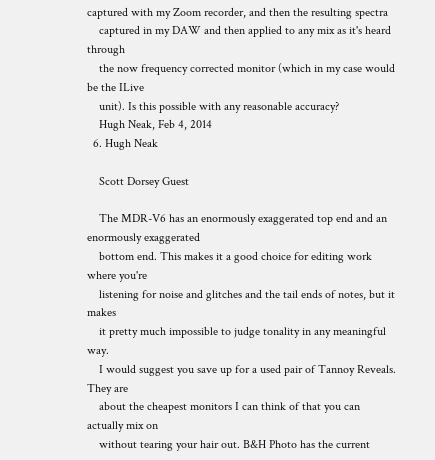captured with my Zoom recorder, and then the resulting spectra
    captured in my DAW and then applied to any mix as it's heard through
    the now frequency corrected monitor (which in my case would be the ILive
    unit). Is this possible with any reasonable accuracy?
    Hugh Neak, Feb 4, 2014
  6. Hugh Neak

    Scott Dorsey Guest

    The MDR-V6 has an enormously exaggerated top end and an enormously exaggerated
    bottom end. This makes it a good choice for editing work where you're
    listening for noise and glitches and the tail ends of notes, but it makes
    it pretty much impossible to judge tonality in any meaningful way.
    I would suggest you save up for a used pair of Tannoy Reveals. They are
    about the cheapest monitors I can think of that you can actually mix on
    without tearing your hair out. B&H Photo has the current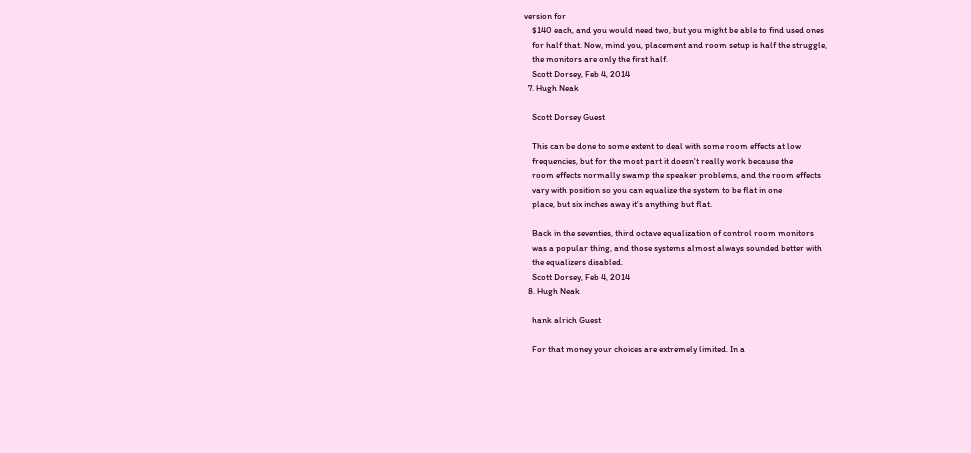version for
    $140 each, and you would need two, but you might be able to find used ones
    for half that. Now, mind you, placement and room setup is half the struggle,
    the monitors are only the first half.
    Scott Dorsey, Feb 4, 2014
  7. Hugh Neak

    Scott Dorsey Guest

    This can be done to some extent to deal with some room effects at low
    frequencies, but for the most part it doesn't really work because the
    room effects normally swamp the speaker problems, and the room effects
    vary with position so you can equalize the system to be flat in one
    place, but six inches away it's anything but flat.

    Back in the seventies, third octave equalization of control room monitors
    was a popular thing, and those systems almost always sounded better with
    the equalizers disabled.
    Scott Dorsey, Feb 4, 2014
  8. Hugh Neak

    hank alrich Guest

    For that money your choices are extremely limited. In a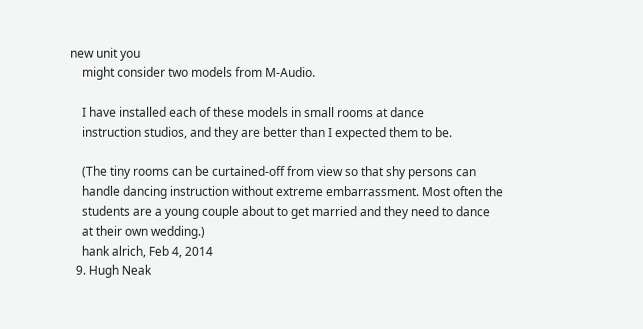new unit you
    might consider two models from M-Audio.

    I have installed each of these models in small rooms at dance
    instruction studios, and they are better than I expected them to be.

    (The tiny rooms can be curtained-off from view so that shy persons can
    handle dancing instruction without extreme embarrassment. Most often the
    students are a young couple about to get married and they need to dance
    at their own wedding.)
    hank alrich, Feb 4, 2014
  9. Hugh Neak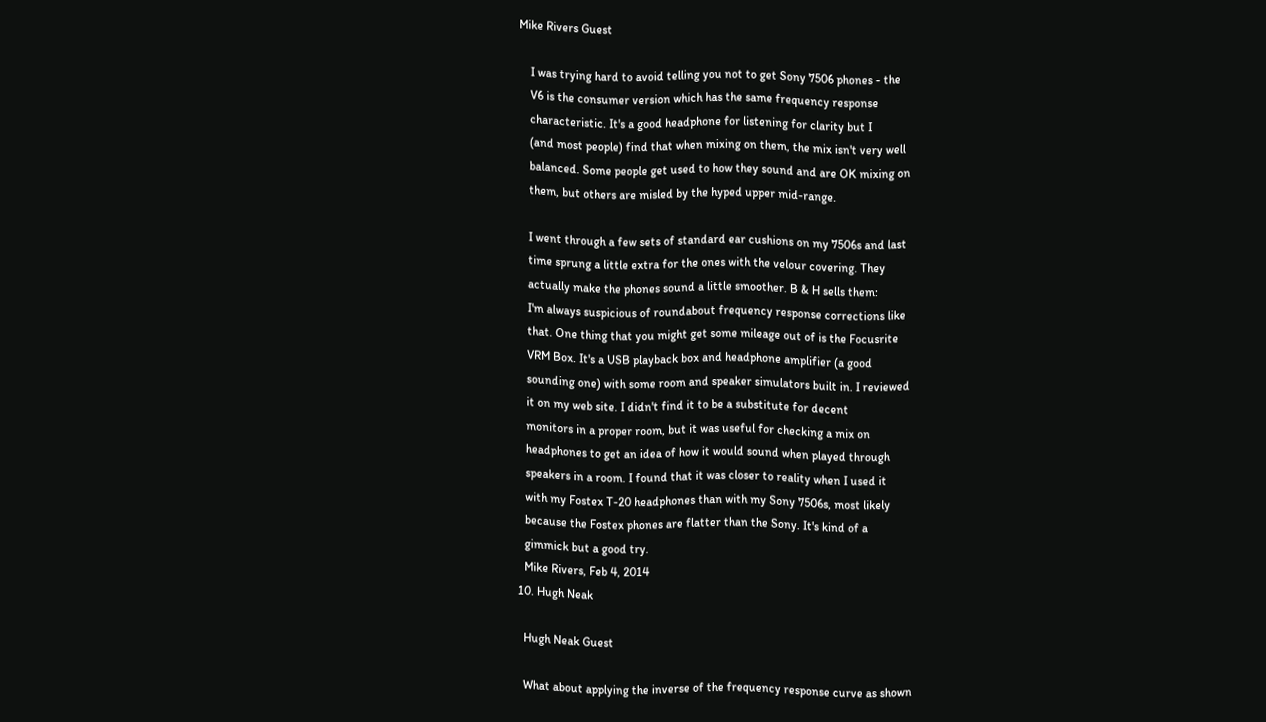Mike Rivers Guest

    I was trying hard to avoid telling you not to get Sony 7506 phones - the
    V6 is the consumer version which has the same frequency response
    characteristic. It's a good headphone for listening for clarity but I
    (and most people) find that when mixing on them, the mix isn't very well
    balanced. Some people get used to how they sound and are OK mixing on
    them, but others are misled by the hyped upper mid-range.

    I went through a few sets of standard ear cushions on my 7506s and last
    time sprung a little extra for the ones with the velour covering. They
    actually make the phones sound a little smoother. B & H sells them:
    I'm always suspicious of roundabout frequency response corrections like
    that. One thing that you might get some mileage out of is the Focusrite
    VRM Box. It's a USB playback box and headphone amplifier (a good
    sounding one) with some room and speaker simulators built in. I reviewed
    it on my web site. I didn't find it to be a substitute for decent
    monitors in a proper room, but it was useful for checking a mix on
    headphones to get an idea of how it would sound when played through
    speakers in a room. I found that it was closer to reality when I used it
    with my Fostex T-20 headphones than with my Sony 7506s, most likely
    because the Fostex phones are flatter than the Sony. It's kind of a
    gimmick but a good try.
    Mike Rivers, Feb 4, 2014
  10. Hugh Neak

    Hugh Neak Guest

    What about applying the inverse of the frequency response curve as shown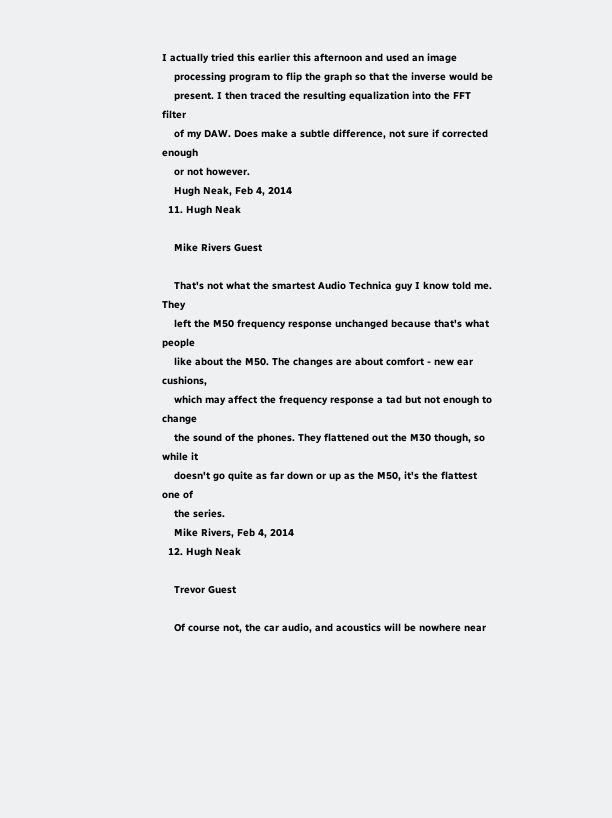I actually tried this earlier this afternoon and used an image
    processing program to flip the graph so that the inverse would be
    present. I then traced the resulting equalization into the FFT filter
    of my DAW. Does make a subtle difference, not sure if corrected enough
    or not however.
    Hugh Neak, Feb 4, 2014
  11. Hugh Neak

    Mike Rivers Guest

    That's not what the smartest Audio Technica guy I know told me. They
    left the M50 frequency response unchanged because that's what people
    like about the M50. The changes are about comfort - new ear cushions,
    which may affect the frequency response a tad but not enough to change
    the sound of the phones. They flattened out the M30 though, so while it
    doesn't go quite as far down or up as the M50, it's the flattest one of
    the series.
    Mike Rivers, Feb 4, 2014
  12. Hugh Neak

    Trevor Guest

    Of course not, the car audio, and acoustics will be nowhere near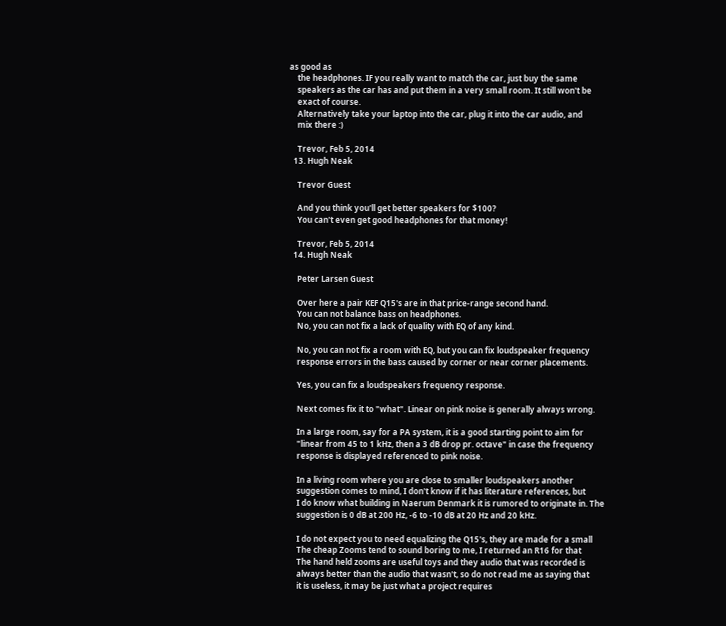as good as
    the headphones. IF you really want to match the car, just buy the same
    speakers as the car has and put them in a very small room. It still won't be
    exact of course.
    Alternatively take your laptop into the car, plug it into the car audio, and
    mix there :)

    Trevor, Feb 5, 2014
  13. Hugh Neak

    Trevor Guest

    And you think you'll get better speakers for $100?
    You can't even get good headphones for that money!

    Trevor, Feb 5, 2014
  14. Hugh Neak

    Peter Larsen Guest

    Over here a pair KEF Q15's are in that price-range second hand.
    You can not balance bass on headphones.
    No, you can not fix a lack of quality with EQ of any kind.

    No, you can not fix a room with EQ, but you can fix loudspeaker frequency
    response errors in the bass caused by corner or near corner placements.

    Yes, you can fix a loudspeakers frequency response.

    Next comes fix it to "what". Linear on pink noise is generally always wrong.

    In a large room, say for a PA system, it is a good starting point to aim for
    "linear from 45 to 1 kHz, then a 3 dB drop pr. octave" in case the frequency
    response is displayed referenced to pink noise.

    In a living room where you are close to smaller loudspeakers another
    suggestion comes to mind, I don't know if it has literature references, but
    I do know what building in Naerum Denmark it is rumored to originate in. The
    suggestion is 0 dB at 200 Hz, -6 to -10 dB at 20 Hz and 20 kHz.

    I do not expect you to need equalizing the Q15's, they are made for a small
    The cheap Zooms tend to sound boring to me, I returned an R16 for that
    The hand held zooms are useful toys and they audio that was recorded is
    always better than the audio that wasn't, so do not read me as saying that
    it is useless, it may be just what a project requires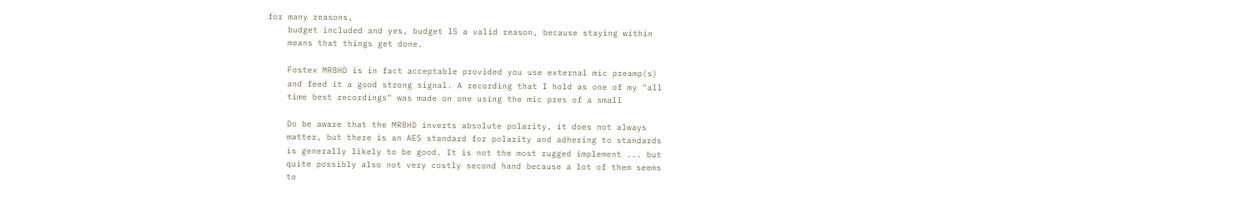for many reasons,
    budget included and yes, budget IS a valid reason, because staying within
    means that things get done.

    Fostex MR8HD is in fact acceptable provided you use external mic preamp(s)
    and feed it a good strong signal. A recording that I hold as one of my "all
    time best recordings" was made on one using the mic pres of a small

    Do be aware that the MR8HD inverts absolute polarity, it does not always
    matter, but there is an AES standard for polarity and adhering to standards
    is generally likely to be good. It is not the most rugged implement ... but
    quite possibly also not very costly second hand because a lot of them seems
    to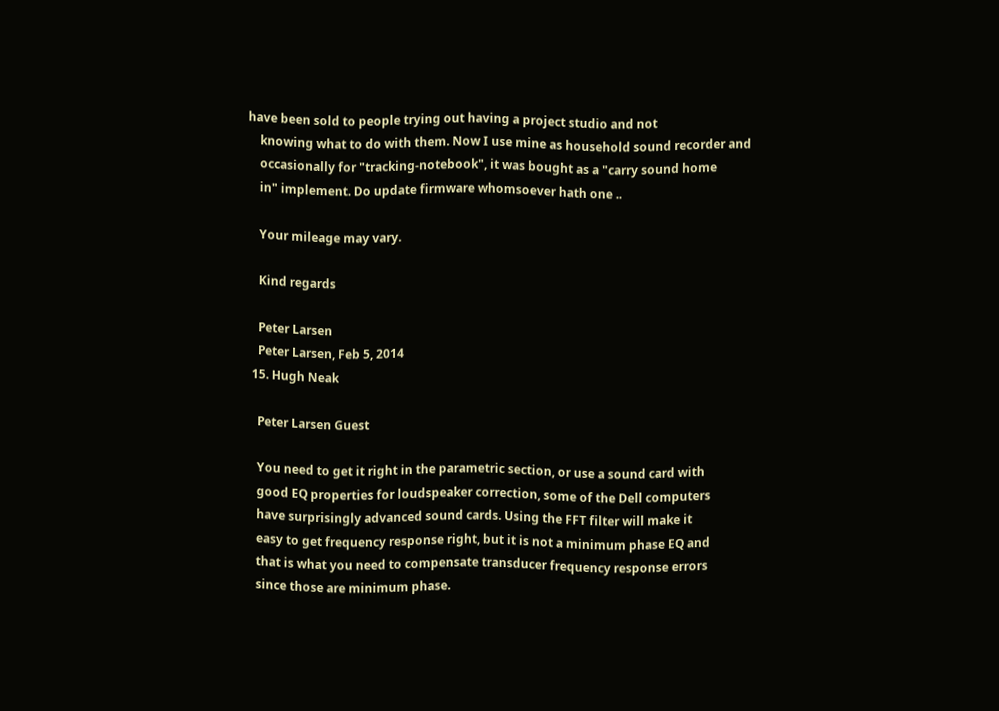have been sold to people trying out having a project studio and not
    knowing what to do with them. Now I use mine as household sound recorder and
    occasionally for "tracking-notebook", it was bought as a "carry sound home
    in" implement. Do update firmware whomsoever hath one ..

    Your mileage may vary.

    Kind regards

    Peter Larsen
    Peter Larsen, Feb 5, 2014
  15. Hugh Neak

    Peter Larsen Guest

    You need to get it right in the parametric section, or use a sound card with
    good EQ properties for loudspeaker correction, some of the Dell computers
    have surprisingly advanced sound cards. Using the FFT filter will make it
    easy to get frequency response right, but it is not a minimum phase EQ and
    that is what you need to compensate transducer frequency response errors
    since those are minimum phase.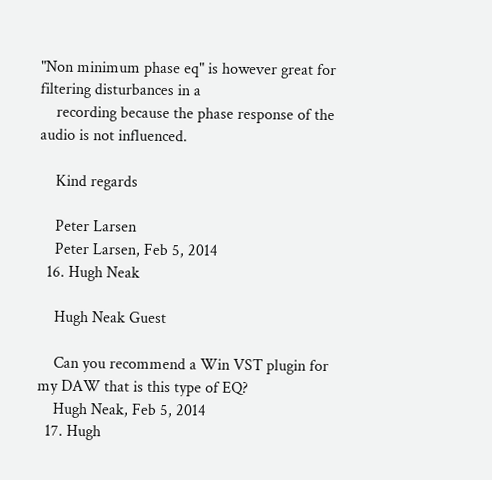"Non minimum phase eq" is however great for filtering disturbances in a
    recording because the phase response of the audio is not influenced.

    Kind regards

    Peter Larsen
    Peter Larsen, Feb 5, 2014
  16. Hugh Neak

    Hugh Neak Guest

    Can you recommend a Win VST plugin for my DAW that is this type of EQ?
    Hugh Neak, Feb 5, 2014
  17. Hugh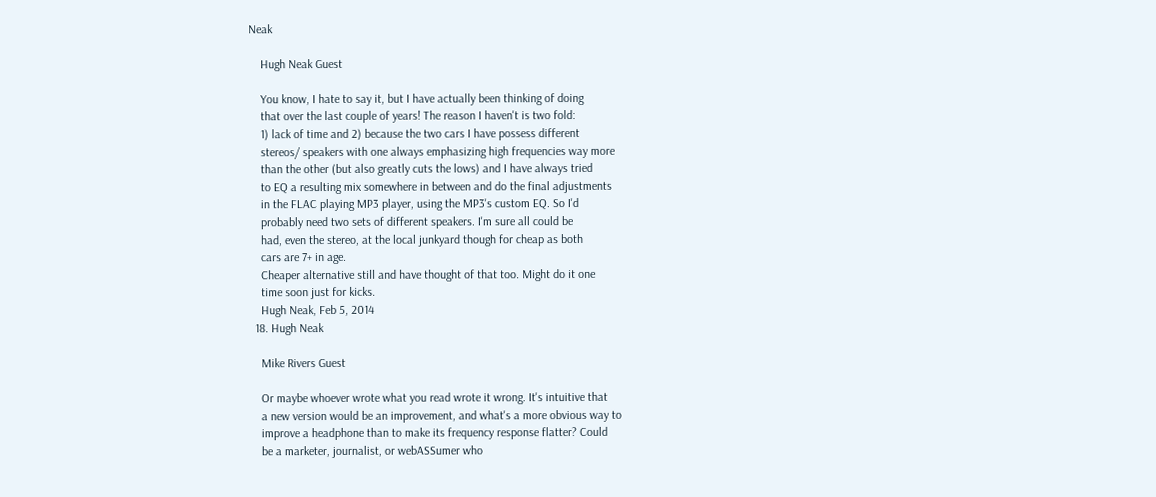Neak

    Hugh Neak Guest

    You know, I hate to say it, but I have actually been thinking of doing
    that over the last couple of years! The reason I haven't is two fold:
    1) lack of time and 2) because the two cars I have possess different
    stereos/ speakers with one always emphasizing high frequencies way more
    than the other (but also greatly cuts the lows) and I have always tried
    to EQ a resulting mix somewhere in between and do the final adjustments
    in the FLAC playing MP3 player, using the MP3's custom EQ. So I'd
    probably need two sets of different speakers. I'm sure all could be
    had, even the stereo, at the local junkyard though for cheap as both
    cars are 7+ in age.
    Cheaper alternative still and have thought of that too. Might do it one
    time soon just for kicks.
    Hugh Neak, Feb 5, 2014
  18. Hugh Neak

    Mike Rivers Guest

    Or maybe whoever wrote what you read wrote it wrong. It's intuitive that
    a new version would be an improvement, and what's a more obvious way to
    improve a headphone than to make its frequency response flatter? Could
    be a marketer, journalist, or webASSumer who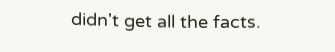didn't get all the facts.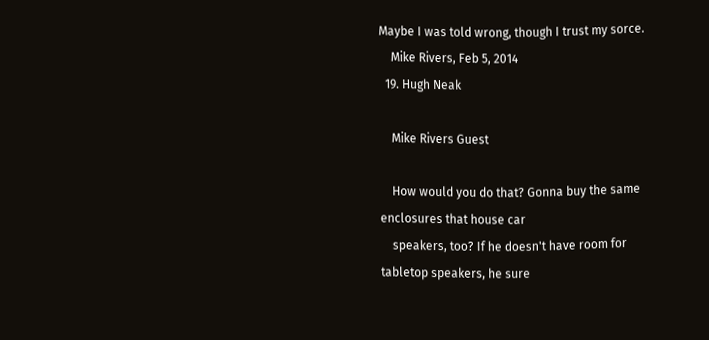Maybe I was told wrong, though I trust my sorce.
    Mike Rivers, Feb 5, 2014
  19. Hugh Neak

    Mike Rivers Guest

    How would you do that? Gonna buy the same enclosures that house car
    speakers, too? If he doesn't have room for tabletop speakers, he sure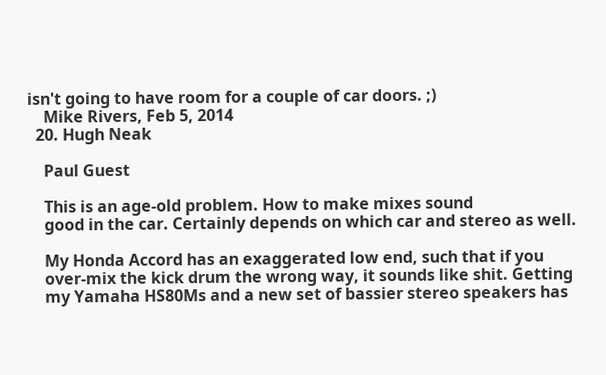isn't going to have room for a couple of car doors. ;)
    Mike Rivers, Feb 5, 2014
  20. Hugh Neak

    Paul Guest

    This is an age-old problem. How to make mixes sound
    good in the car. Certainly depends on which car and stereo as well.

    My Honda Accord has an exaggerated low end, such that if you
    over-mix the kick drum the wrong way, it sounds like shit. Getting
    my Yamaha HS80Ms and a new set of bassier stereo speakers has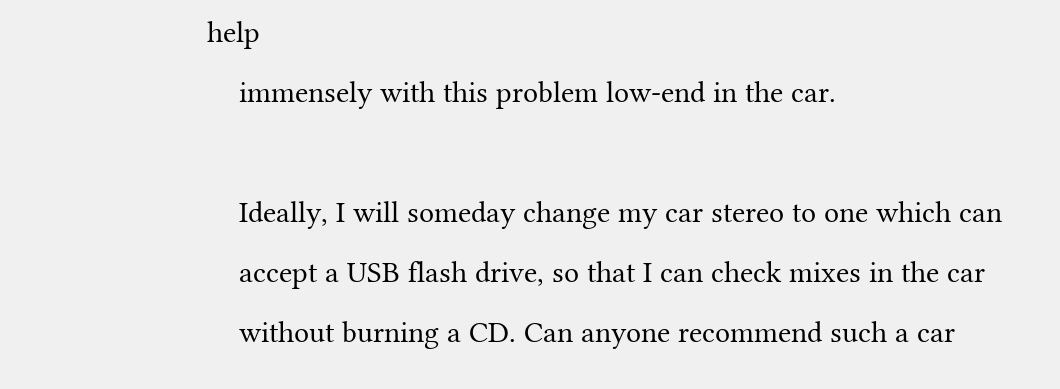help
    immensely with this problem low-end in the car.

    Ideally, I will someday change my car stereo to one which can
    accept a USB flash drive, so that I can check mixes in the car
    without burning a CD. Can anyone recommend such a car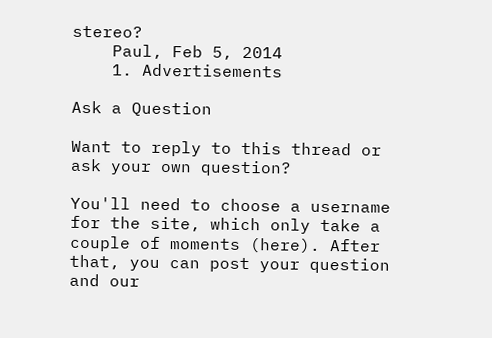stereo?
    Paul, Feb 5, 2014
    1. Advertisements

Ask a Question

Want to reply to this thread or ask your own question?

You'll need to choose a username for the site, which only take a couple of moments (here). After that, you can post your question and our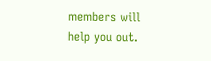members will help you out.